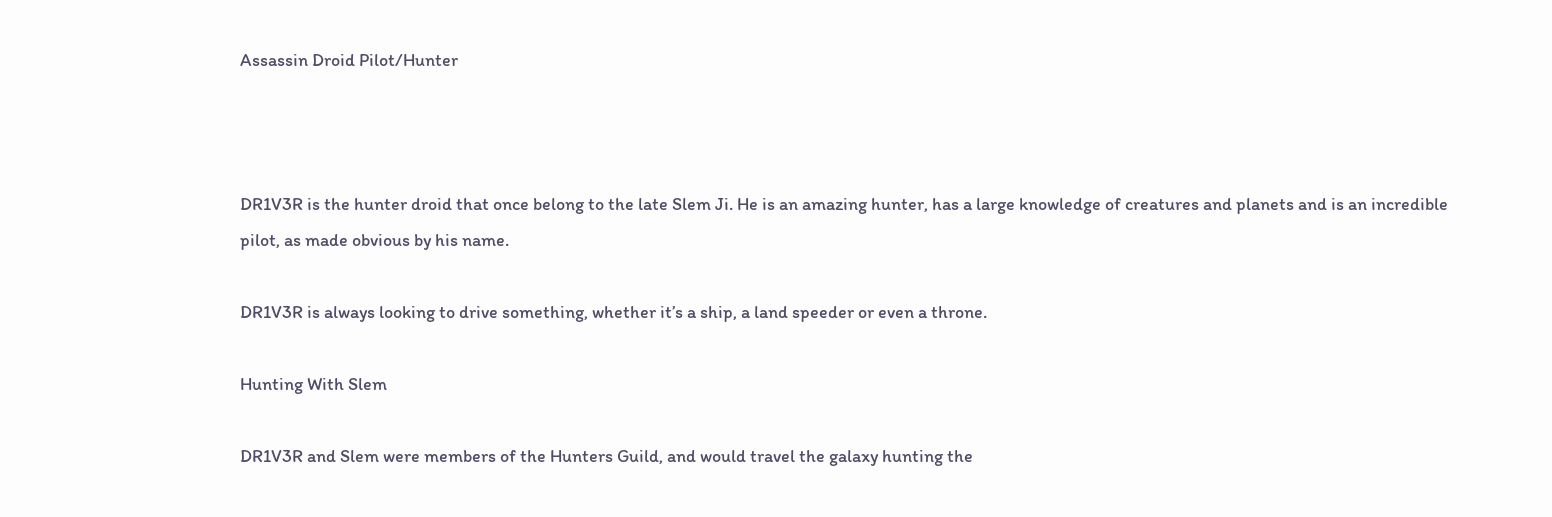Assassin Droid Pilot/Hunter



DR1V3R is the hunter droid that once belong to the late Slem Ji. He is an amazing hunter, has a large knowledge of creatures and planets and is an incredible pilot, as made obvious by his name.

DR1V3R is always looking to drive something, whether it’s a ship, a land speeder or even a throne.

Hunting With Slem

DR1V3R and Slem were members of the Hunters Guild, and would travel the galaxy hunting the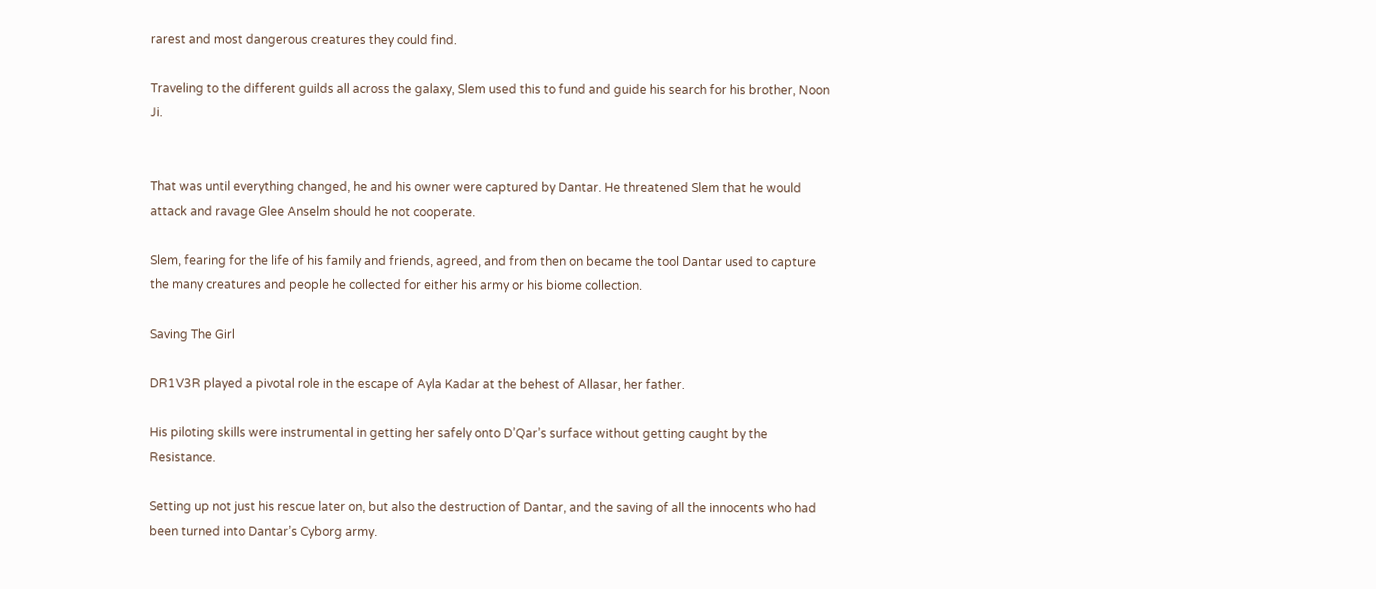rarest and most dangerous creatures they could find.

Traveling to the different guilds all across the galaxy, Slem used this to fund and guide his search for his brother, Noon Ji.


That was until everything changed, he and his owner were captured by Dantar. He threatened Slem that he would attack and ravage Glee Anselm should he not cooperate.

Slem, fearing for the life of his family and friends, agreed, and from then on became the tool Dantar used to capture the many creatures and people he collected for either his army or his biome collection.

Saving The Girl

DR1V3R played a pivotal role in the escape of Ayla Kadar at the behest of Allasar, her father.

His piloting skills were instrumental in getting her safely onto D’Qar’s surface without getting caught by the Resistance.

Setting up not just his rescue later on, but also the destruction of Dantar, and the saving of all the innocents who had been turned into Dantar’s Cyborg army.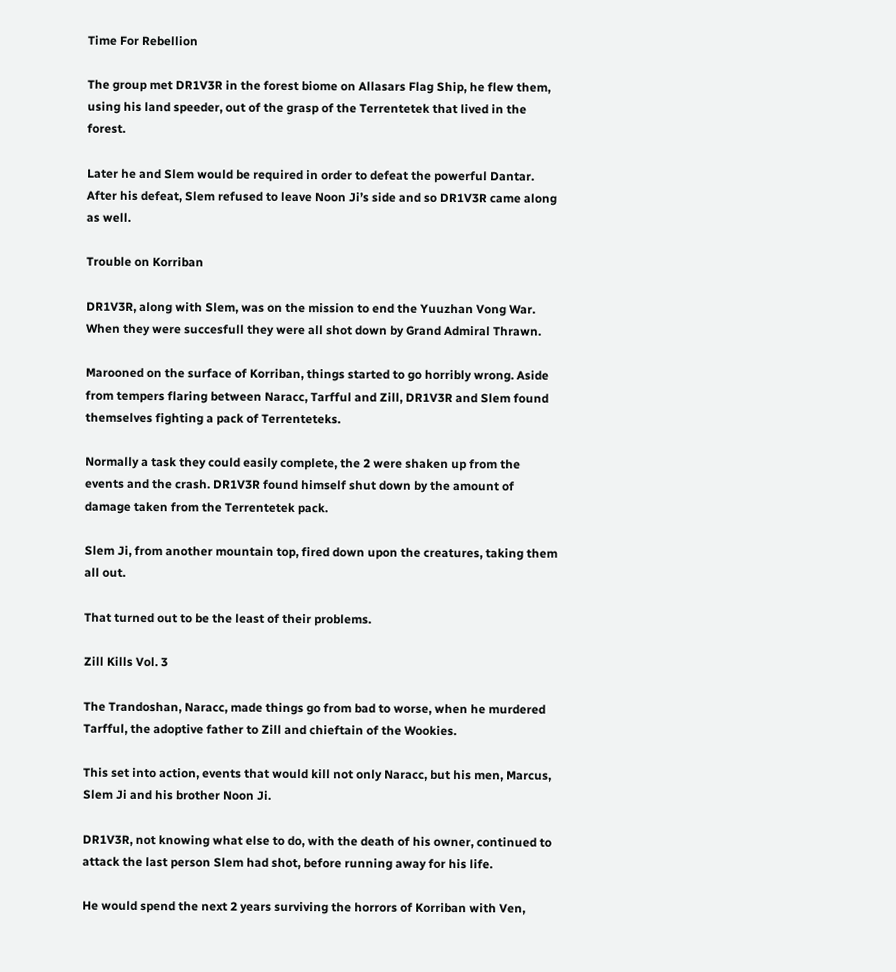Time For Rebellion

The group met DR1V3R in the forest biome on Allasars Flag Ship, he flew them, using his land speeder, out of the grasp of the Terrentetek that lived in the forest.

Later he and Slem would be required in order to defeat the powerful Dantar. After his defeat, Slem refused to leave Noon Ji’s side and so DR1V3R came along as well.

Trouble on Korriban

DR1V3R, along with Slem, was on the mission to end the Yuuzhan Vong War. When they were succesfull they were all shot down by Grand Admiral Thrawn.

Marooned on the surface of Korriban, things started to go horribly wrong. Aside from tempers flaring between Naracc, Tarfful and Zill, DR1V3R and Slem found themselves fighting a pack of Terrenteteks.

Normally a task they could easily complete, the 2 were shaken up from the events and the crash. DR1V3R found himself shut down by the amount of damage taken from the Terrentetek pack.

Slem Ji, from another mountain top, fired down upon the creatures, taking them all out.

That turned out to be the least of their problems.

Zill Kills Vol. 3

The Trandoshan, Naracc, made things go from bad to worse, when he murdered Tarfful, the adoptive father to Zill and chieftain of the Wookies.

This set into action, events that would kill not only Naracc, but his men, Marcus, Slem Ji and his brother Noon Ji.

DR1V3R, not knowing what else to do, with the death of his owner, continued to attack the last person Slem had shot, before running away for his life.

He would spend the next 2 years surviving the horrors of Korriban with Ven,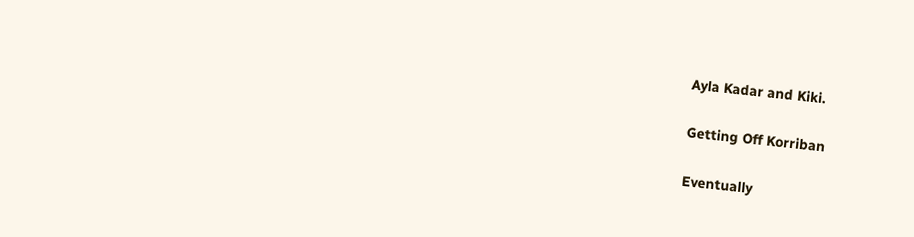Ayla Kadar and Kiki.

Getting Off Korriban

Eventually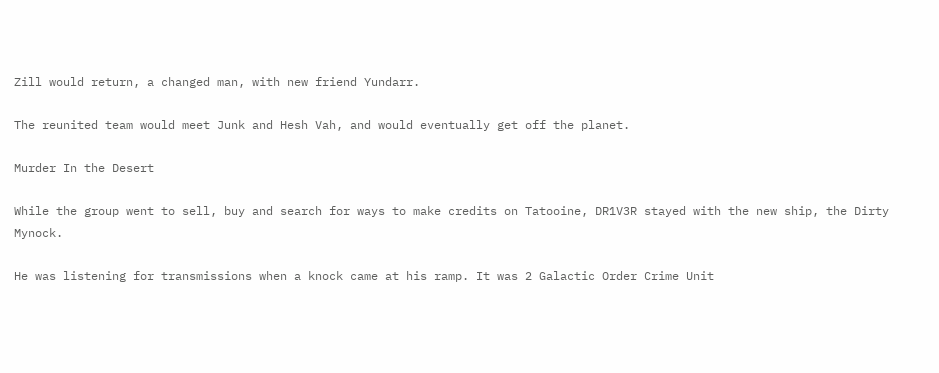Zill would return, a changed man, with new friend Yundarr.

The reunited team would meet Junk and Hesh Vah, and would eventually get off the planet.

Murder In the Desert

While the group went to sell, buy and search for ways to make credits on Tatooine, DR1V3R stayed with the new ship, the Dirty Mynock.

He was listening for transmissions when a knock came at his ramp. It was 2 Galactic Order Crime Unit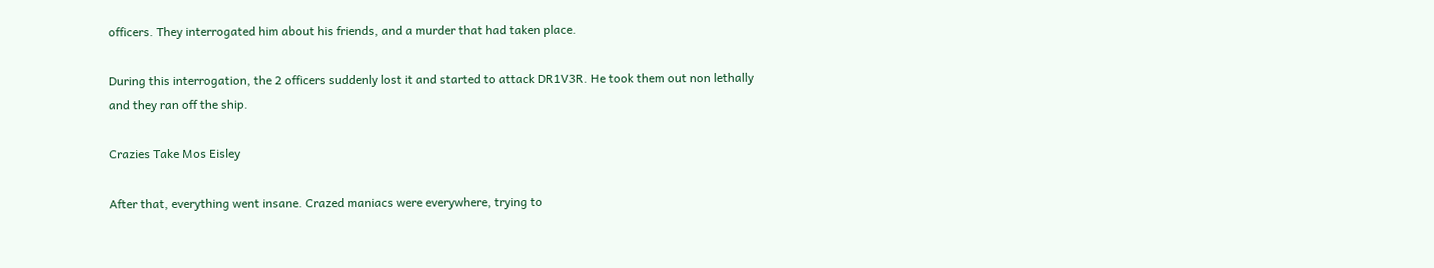officers. They interrogated him about his friends, and a murder that had taken place.

During this interrogation, the 2 officers suddenly lost it and started to attack DR1V3R. He took them out non lethally and they ran off the ship.

Crazies Take Mos Eisley

After that, everything went insane. Crazed maniacs were everywhere, trying to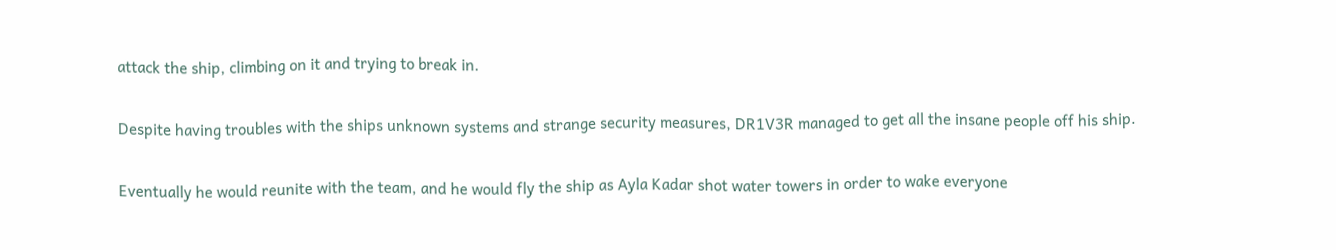attack the ship, climbing on it and trying to break in.

Despite having troubles with the ships unknown systems and strange security measures, DR1V3R managed to get all the insane people off his ship.

Eventually he would reunite with the team, and he would fly the ship as Ayla Kadar shot water towers in order to wake everyone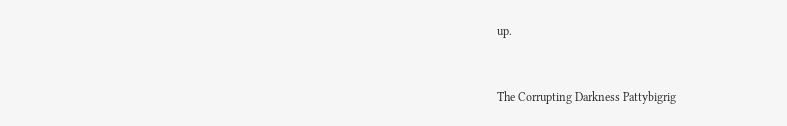up.


The Corrupting Darkness Pattybigrig